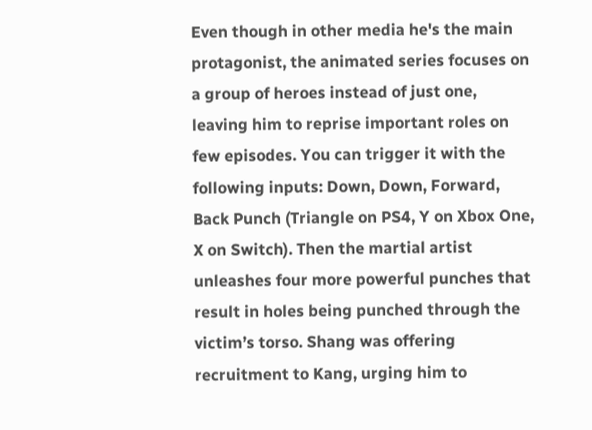Even though in other media he's the main protagonist, the animated series focuses on a group of heroes instead of just one, leaving him to reprise important roles on few episodes. You can trigger it with the following inputs: Down, Down, Forward, Back Punch (Triangle on PS4, Y on Xbox One, X on Switch). Then the martial artist unleashes four more powerful punches that result in holes being punched through the victim’s torso. Shang was offering recruitment to Kang, urging him to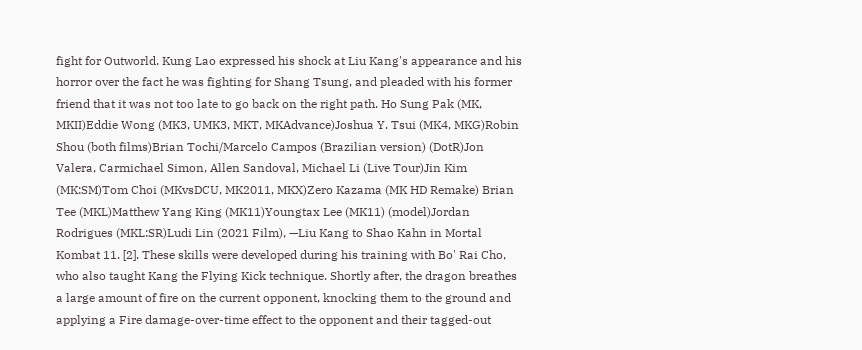fight for Outworld. Kung Lao expressed his shock at Liu Kang's appearance and his horror over the fact he was fighting for Shang Tsung, and pleaded with his former friend that it was not too late to go back on the right path. Ho Sung Pak (MK, MKII)Eddie Wong (MK3, UMK3, MKT, MKAdvance)Joshua Y. Tsui (MK4, MKG)Robin Shou (both films)Brian Tochi/Marcelo Campos (Brazilian version) (DotR)Jon Valera, Carmichael Simon, Allen Sandoval, Michael Li (Live Tour)Jin Kim (MK:SM)Tom Choi (MKvsDCU, MK2011, MKX)Zero Kazama (MK HD Remake) Brian Tee (MKL)Matthew Yang King (MK11)Youngtax Lee (MK11) (model)Jordan Rodrigues (MKL:SR)Ludi Lin (2021 Film), —Liu Kang to Shao Kahn in Mortal Kombat 11. [2]. These skills were developed during his training with Bo' Rai Cho, who also taught Kang the Flying Kick technique. Shortly after, the dragon breathes a large amount of fire on the current opponent, knocking them to the ground and applying a Fire damage-over-time effect to the opponent and their tagged-out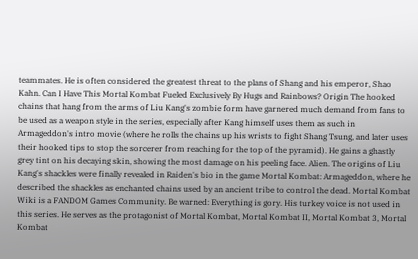teammates. He is often considered the greatest threat to the plans of Shang and his emperor, Shao Kahn. Can I Have This Mortal Kombat Fueled Exclusively By Hugs and Rainbows? Origin The hooked chains that hang from the arms of Liu Kang's zombie form have garnered much demand from fans to be used as a weapon style in the series, especially after Kang himself uses them as such in Armageddon's intro movie (where he rolls the chains up his wrists to fight Shang Tsung, and later uses their hooked tips to stop the sorcerer from reaching for the top of the pyramid). He gains a ghastly grey tint on his decaying skin, showing the most damage on his peeling face. Alien. The origins of Liu Kang's shackles were finally revealed in Raiden's bio in the game Mortal Kombat: Armageddon, where he described the shackles as enchanted chains used by an ancient tribe to control the dead. Mortal Kombat Wiki is a FANDOM Games Community. Be warned: Everything is gory. His turkey voice is not used in this series. He serves as the protagonist of Mortal Kombat, Mortal Kombat II, Mortal Kombat 3, Mortal Kombat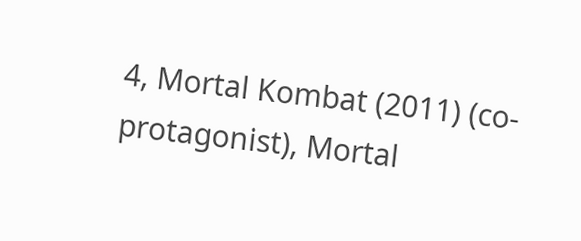4, Mortal Kombat (2011) (co-protagonist), Mortal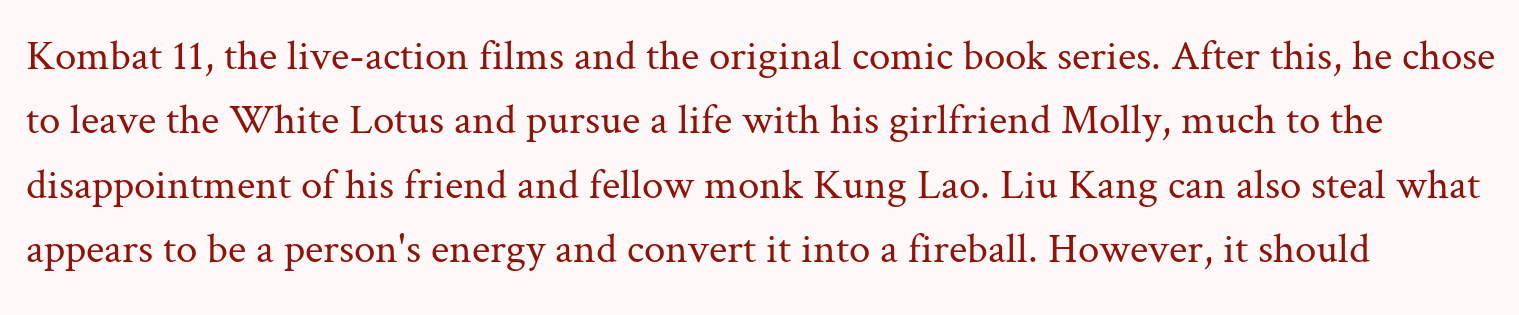Kombat 11, the live-action films and the original comic book series. After this, he chose to leave the White Lotus and pursue a life with his girlfriend Molly, much to the disappointment of his friend and fellow monk Kung Lao. Liu Kang can also steal what appears to be a person's energy and convert it into a fireball. However, it should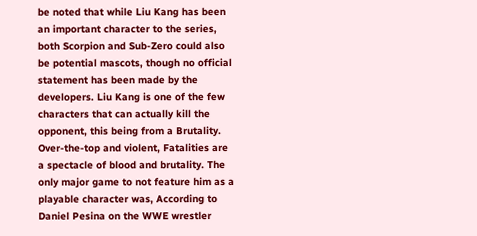be noted that while Liu Kang has been an important character to the series, both Scorpion and Sub-Zero could also be potential mascots, though no official statement has been made by the developers. Liu Kang is one of the few characters that can actually kill the opponent, this being from a Brutality. Over-the-top and violent, Fatalities are a spectacle of blood and brutality. The only major game to not feature him as a playable character was, According to Daniel Pesina on the WWE wrestler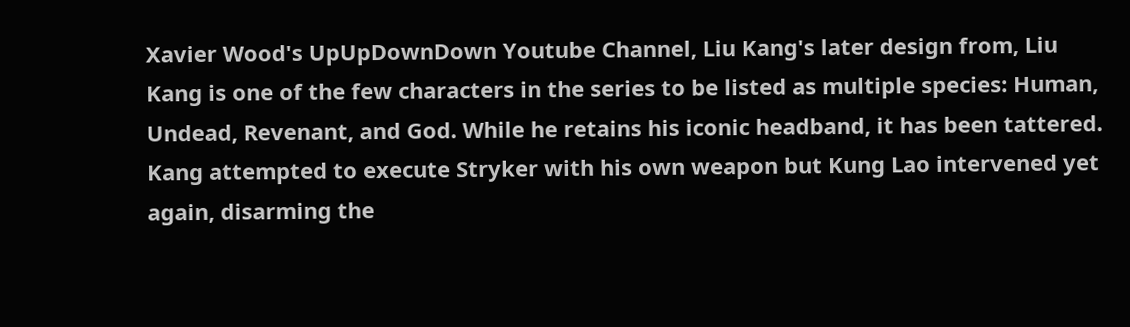Xavier Wood's UpUpDownDown Youtube Channel, Liu Kang's later design from, Liu Kang is one of the few characters in the series to be listed as multiple species: Human, Undead, Revenant, and God. While he retains his iconic headband, it has been tattered. Kang attempted to execute Stryker with his own weapon but Kung Lao intervened yet again, disarming the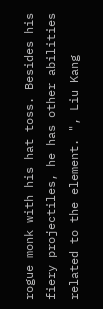rogue monk with his hat toss. Besides his fiery projectiles, he has other abilities related to the element. ", Liu Kang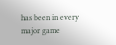has been in every major game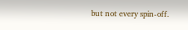but not every spin-off.